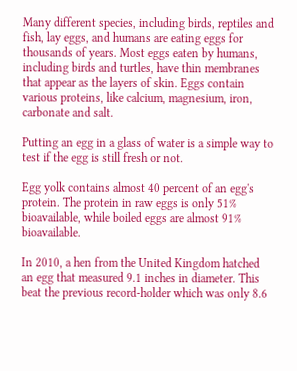Many different species, including birds, reptiles and fish, lay eggs, and humans are eating eggs for thousands of years. Most eggs eaten by humans, including birds and turtles, have thin membranes that appear as the layers of skin. Eggs contain various proteins, like calcium, magnesium, iron, carbonate and salt.

Putting an egg in a glass of water is a simple way to test if the egg is still fresh or not.

Egg yolk contains almost 40 percent of an egg's protein. The protein in raw eggs is only 51% bioavailable, while boiled eggs are almost 91% bioavailable.

In 2010, a hen from the United Kingdom hatched an egg that measured 9.1 inches in diameter. This beat the previous record-holder which was only 8.6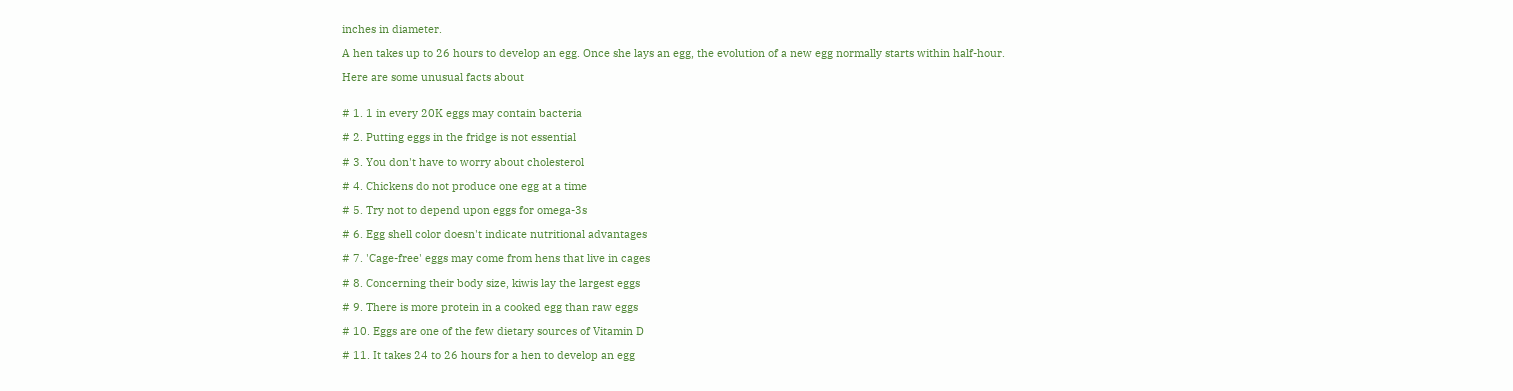inches in diameter.

A hen takes up to 26 hours to develop an egg. Once she lays an egg, the evolution of a new egg normally starts within half-hour.

Here are some unusual facts about


# 1. 1 in every 20K eggs may contain bacteria

# 2. Putting eggs in the fridge is not essential

# 3. You don't have to worry about cholesterol

# 4. Chickens do not produce one egg at a time

# 5. Try not to depend upon eggs for omega-3s

# 6. Egg shell color doesn't indicate nutritional advantages

# 7. 'Cage-free' eggs may come from hens that live in cages

# 8. Concerning their body size, kiwis lay the largest eggs

# 9. There is more protein in a cooked egg than raw eggs

# 10. Eggs are one of the few dietary sources of Vitamin D

# 11. It takes 24 to 26 hours for a hen to develop an egg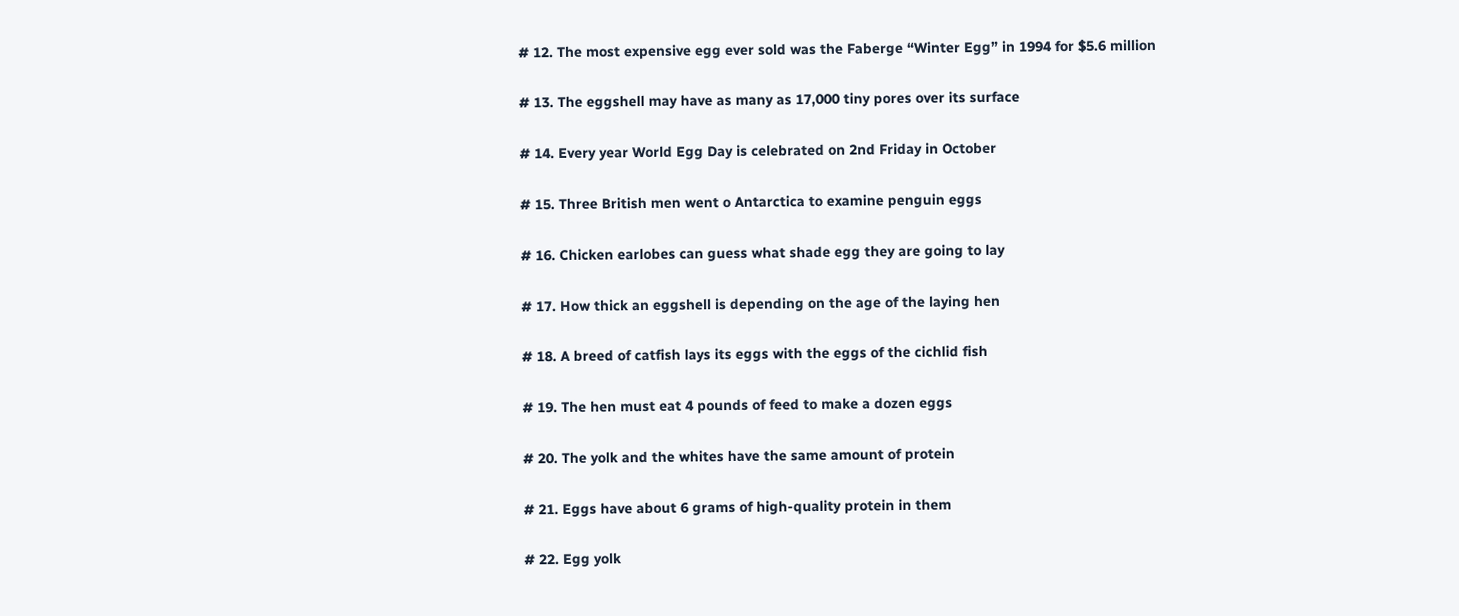# 12. The most expensive egg ever sold was the Faberge “Winter Egg” in 1994 for $5.6 million

# 13. The eggshell may have as many as 17,000 tiny pores over its surface

# 14. Every year World Egg Day is celebrated on 2nd Friday in October

# 15. Three British men went o Antarctica to examine penguin eggs

# 16. Chicken earlobes can guess what shade egg they are going to lay

# 17. How thick an eggshell is depending on the age of the laying hen

# 18. A breed of catfish lays its eggs with the eggs of the cichlid fish

# 19. The hen must eat 4 pounds of feed to make a dozen eggs

# 20. The yolk and the whites have the same amount of protein

# 21. Eggs have about 6 grams of high-quality protein in them

# 22. Egg yolk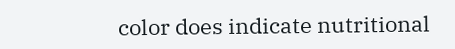color does indicate nutritional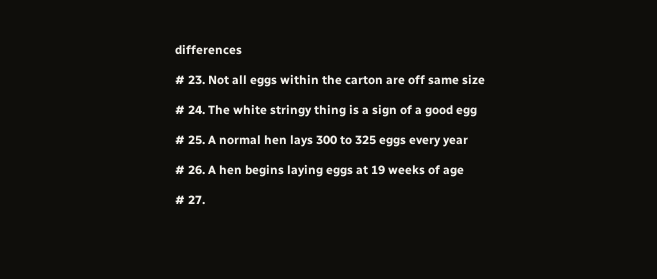differences

# 23. Not all eggs within the carton are off same size

# 24. The white stringy thing is a sign of a good egg

# 25. A normal hen lays 300 to 325 eggs every year

# 26. A hen begins laying eggs at 19 weeks of age

# 27.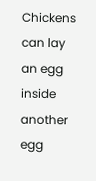Chickens can lay an egg inside another egg